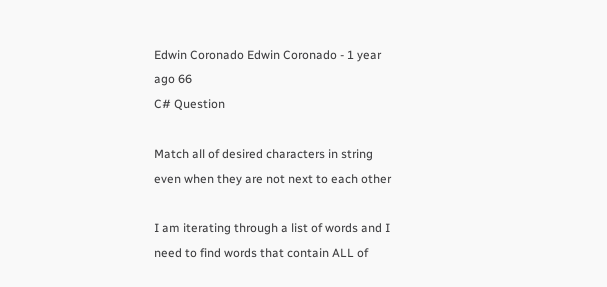Edwin Coronado Edwin Coronado - 1 year ago 66
C# Question

Match all of desired characters in string even when they are not next to each other

I am iterating through a list of words and I need to find words that contain ALL of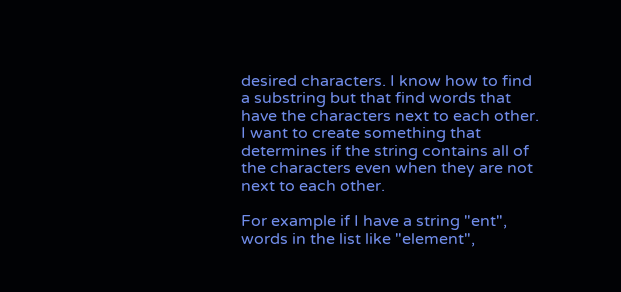desired characters. I know how to find a substring but that find words that have the characters next to each other. I want to create something that determines if the string contains all of the characters even when they are not next to each other.

For example if I have a string "ent", words in the list like "element",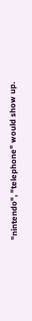"nintendo", "telephone" would show up.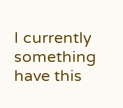I currently something have this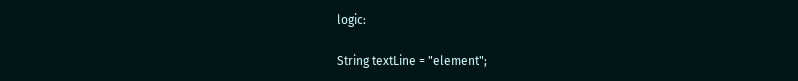logic:

String textLine = "element";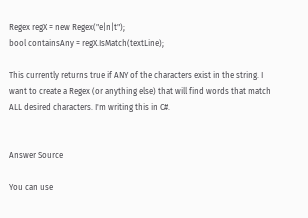Regex regX = new Regex("e|n|t");
bool containsAny = regX.IsMatch(textLine);

This currently returns true if ANY of the characters exist in the string. I want to create a Regex (or anything else) that will find words that match ALL desired characters. I'm writing this in C#.


Answer Source

You can use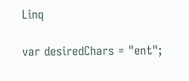Linq

var desiredChars = "ent";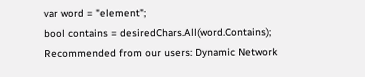var word = "element";
bool contains = desiredChars.All(word.Contains);
Recommended from our users: Dynamic Network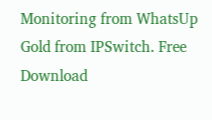Monitoring from WhatsUp Gold from IPSwitch. Free Download